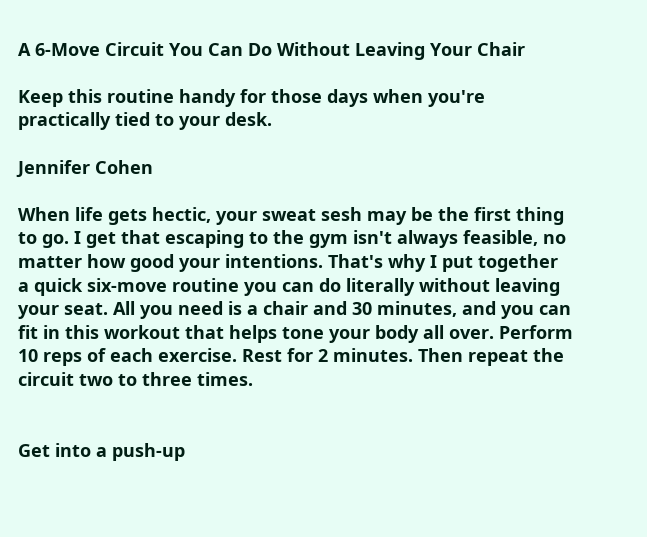A 6-Move Circuit You Can Do Without Leaving Your Chair

Keep this routine handy for those days when you're practically tied to your desk.

Jennifer Cohen

When life gets hectic, your sweat sesh may be the first thing to go. I get that escaping to the gym isn't always feasible, no matter how good your intentions. That's why I put together a quick six-move routine you can do literally without leaving your seat. All you need is a chair and 30 minutes, and you can fit in this workout that helps tone your body all over. Perform 10 reps of each exercise. Rest for 2 minutes. Then repeat the circuit two to three times.


Get into a push-up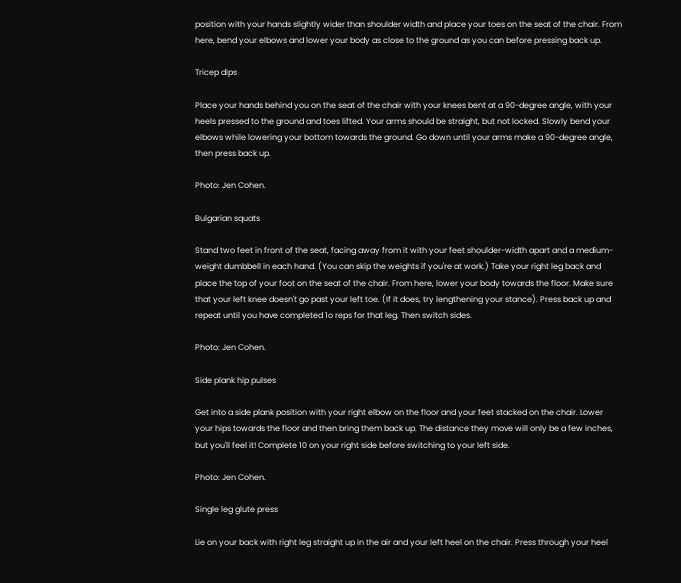position with your hands slightly wider than shoulder width and place your toes on the seat of the chair. From here, bend your elbows and lower your body as close to the ground as you can before pressing back up.

Tricep dips

Place your hands behind you on the seat of the chair with your knees bent at a 90-degree angle, with your heels pressed to the ground and toes lifted. Your arms should be straight, but not locked. Slowly bend your elbows while lowering your bottom towards the ground. Go down until your arms make a 90-degree angle, then press back up.

Photo: Jen Cohen.

Bulgarian squats

Stand two feet in front of the seat, facing away from it with your feet shoulder-width apart and a medium-weight dumbbell in each hand. (You can skip the weights if you're at work.) Take your right leg back and place the top of your foot on the seat of the chair. From here, lower your body towards the floor. Make sure that your left knee doesn't go past your left toe. (If it does, try lengthening your stance). Press back up and repeat until you have completed 1o reps for that leg. Then switch sides.

Photo: Jen Cohen.

Side plank hip pulses

Get into a side plank position with your right elbow on the floor and your feet stacked on the chair. Lower your hips towards the floor and then bring them back up. The distance they move will only be a few inches, but you'll feel it! Complete 10 on your right side before switching to your left side.

Photo: Jen Cohen.

Single leg glute press

Lie on your back with right leg straight up in the air and your left heel on the chair. Press through your heel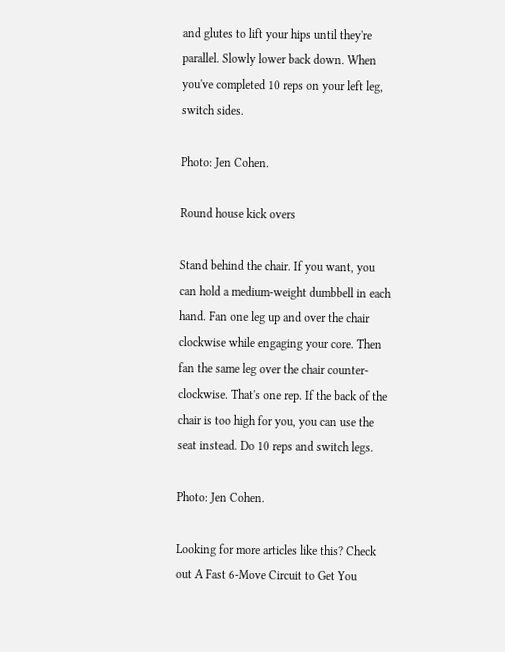and glutes to lift your hips until they're parallel. Slowly lower back down. When you've completed 10 reps on your left leg, switch sides.

Photo: Jen Cohen.

Round house kick overs

Stand behind the chair. If you want, you can hold a medium-weight dumbbell in each hand. Fan one leg up and over the chair clockwise while engaging your core. Then fan the same leg over the chair counter-clockwise. That's one rep. If the back of the chair is too high for you, you can use the seat instead. Do 10 reps and switch legs.

Photo: Jen Cohen.

Looking for more articles like this? Check out A Fast 6-Move Circuit to Get You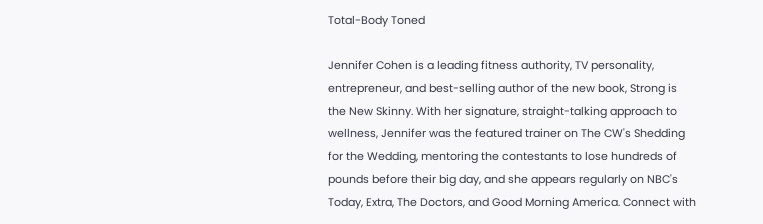Total-Body Toned

Jennifer Cohen is a leading fitness authority, TV personality, entrepreneur, and best-selling author of the new book, Strong is the New Skinny. With her signature, straight-talking approach to wellness, Jennifer was the featured trainer on The CW's Shedding for the Wedding, mentoring the contestants to lose hundreds of pounds before their big day, and she appears regularly on NBC's Today, Extra, The Doctors, and Good Morning America. Connect with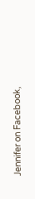Jennifer on Facebook,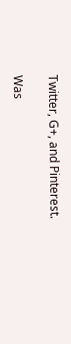Twitter, G+, and Pinterest.

Was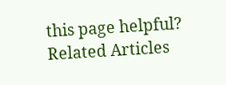this page helpful?
Related Articles